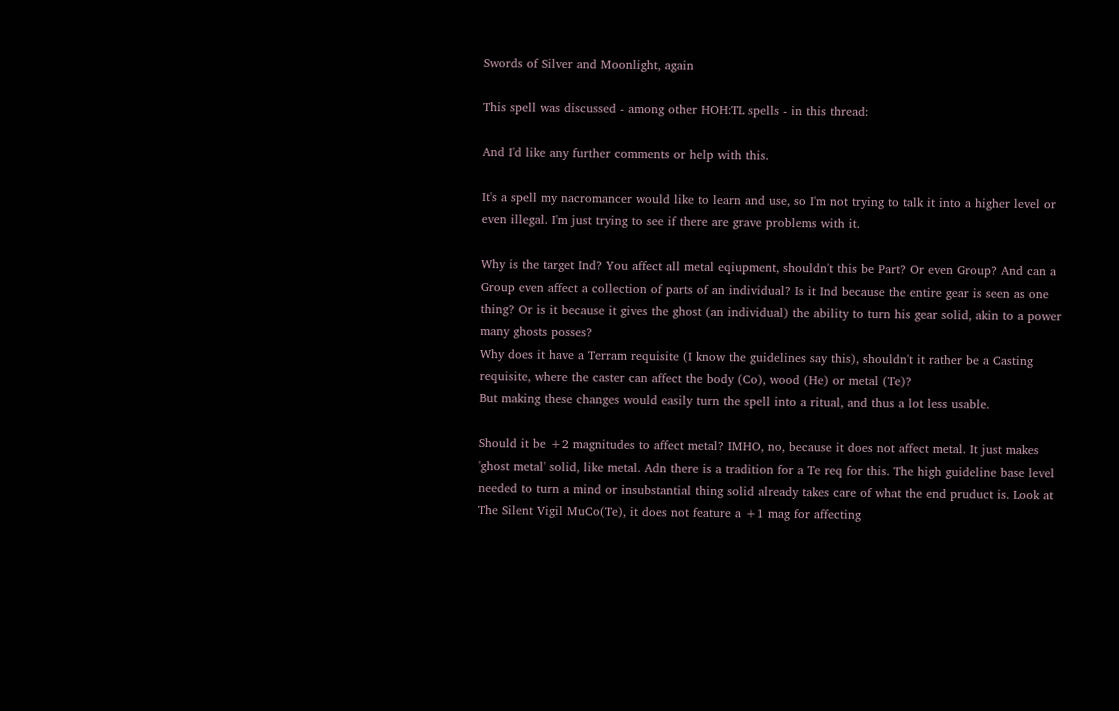Swords of Silver and Moonlight, again

This spell was discussed - among other HOH:TL spells - in this thread:

And I'd like any further comments or help with this.

It's a spell my nacromancer would like to learn and use, so I'm not trying to talk it into a higher level or even illegal. I'm just trying to see if there are grave problems with it.

Why is the target Ind? You affect all metal eqiupment, shouldn't this be Part? Or even Group? And can a Group even affect a collection of parts of an individual? Is it Ind because the entire gear is seen as one thing? Or is it because it gives the ghost (an individual) the ability to turn his gear solid, akin to a power many ghosts posses?
Why does it have a Terram requisite (I know the guidelines say this), shouldn't it rather be a Casting requisite, where the caster can affect the body (Co), wood (He) or metal (Te)?
But making these changes would easily turn the spell into a ritual, and thus a lot less usable.

Should it be +2 magnitudes to affect metal? IMHO, no, because it does not affect metal. It just makes 'ghost metal' solid, like metal. Adn there is a tradition for a Te req for this. The high guideline base level needed to turn a mind or insubstantial thing solid already takes care of what the end pruduct is. Look at The Silent Vigil MuCo(Te), it does not feature a +1 mag for affecting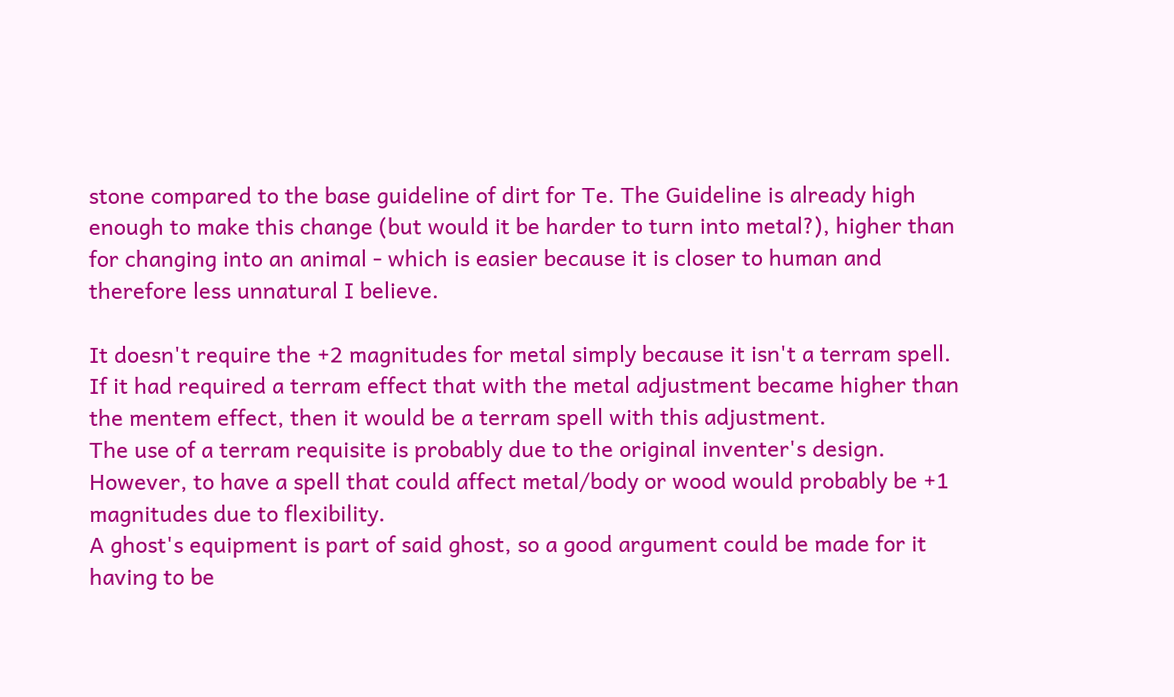stone compared to the base guideline of dirt for Te. The Guideline is already high enough to make this change (but would it be harder to turn into metal?), higher than for changing into an animal - which is easier because it is closer to human and therefore less unnatural I believe.

It doesn't require the +2 magnitudes for metal simply because it isn't a terram spell. If it had required a terram effect that with the metal adjustment became higher than the mentem effect, then it would be a terram spell with this adjustment.
The use of a terram requisite is probably due to the original inventer's design. However, to have a spell that could affect metal/body or wood would probably be +1 magnitudes due to flexibility.
A ghost's equipment is part of said ghost, so a good argument could be made for it having to be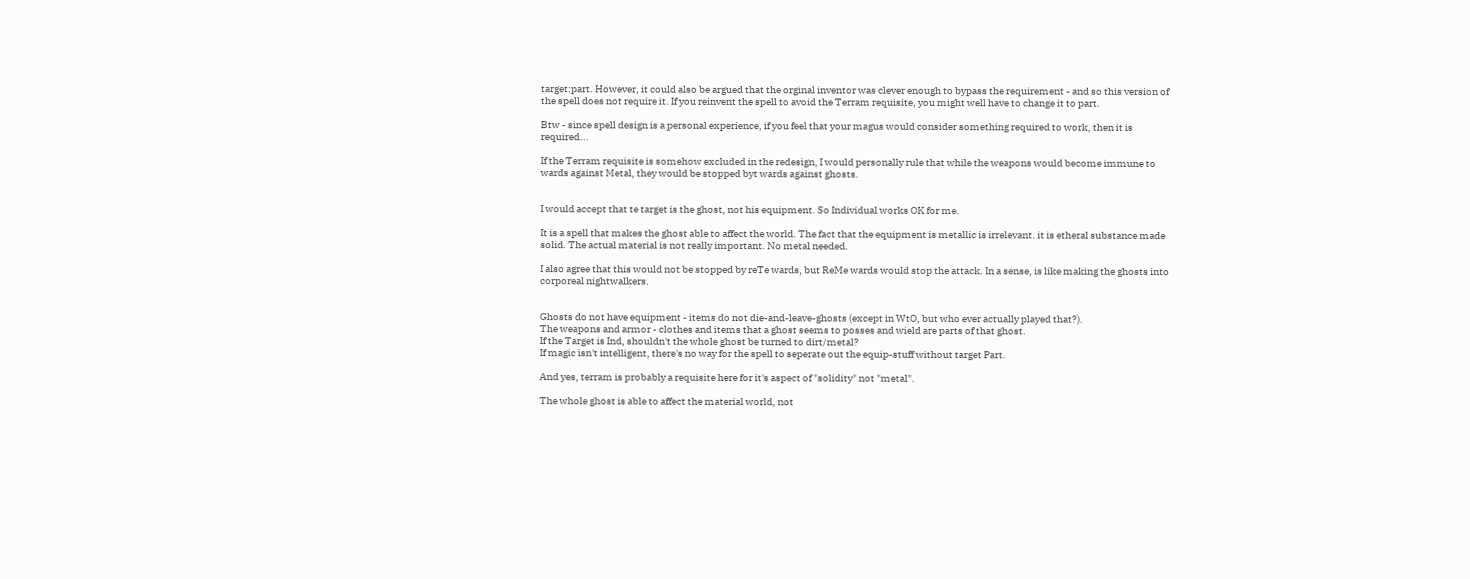target:part. However, it could also be argued that the orginal inventor was clever enough to bypass the requirement - and so this version of the spell does not require it. If you reinvent the spell to avoid the Terram requisite, you might well have to change it to part.

Btw - since spell design is a personal experience, if you feel that your magus would consider something required to work, then it is required...

If the Terram requisite is somehow excluded in the redesign, I would personally rule that while the weapons would become immune to wards against Metal, they would be stopped byt wards against ghosts.


I would accept that te target is the ghost, not his equipment. So Individual works OK for me.

It is a spell that makes the ghost able to affect the world. The fact that the equipment is metallic is irrelevant. it is etheral substance made solid. The actual material is not really important. No metal needed.

I also agree that this would not be stopped by reTe wards, but ReMe wards would stop the attack. In a sense, is like making the ghosts into corporeal nightwalkers.


Ghosts do not have equipment - items do not die-and-leave-ghosts (except in WtO, but who ever actually played that?).
The weapons and armor - clothes and items that a ghost seems to posses and wield are parts of that ghost.
If the Target is Ind, shouldn't the whole ghost be turned to dirt/metal?
If magic isn't intelligent, there's no way for the spell to seperate out the equip-stuff without target Part.

And yes, terram is probably a requisite here for it's aspect of "solidity" not "metal".

The whole ghost is able to affect the material world, not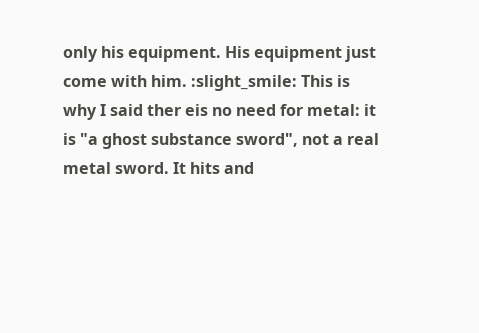only his equipment. His equipment just come with him. :slight_smile: This is why I said ther eis no need for metal: it is "a ghost substance sword", not a real metal sword. It hits and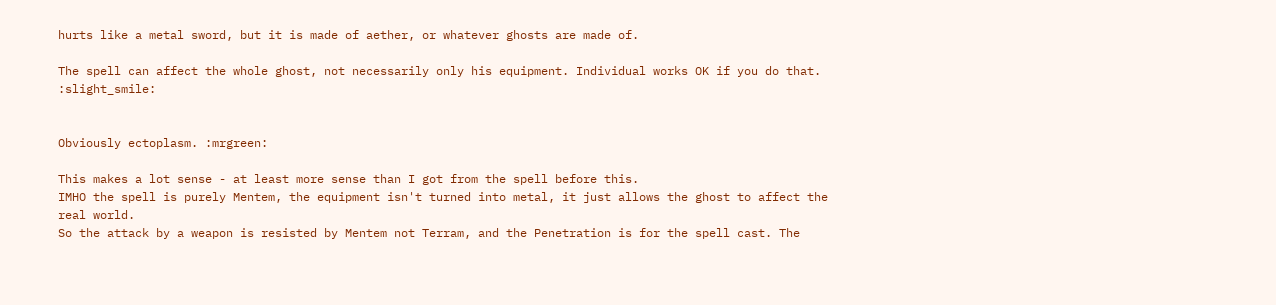hurts like a metal sword, but it is made of aether, or whatever ghosts are made of.

The spell can affect the whole ghost, not necessarily only his equipment. Individual works OK if you do that. :slight_smile:


Obviously ectoplasm. :mrgreen:

This makes a lot sense - at least more sense than I got from the spell before this.
IMHO the spell is purely Mentem, the equipment isn't turned into metal, it just allows the ghost to affect the real world.
So the attack by a weapon is resisted by Mentem not Terram, and the Penetration is for the spell cast. The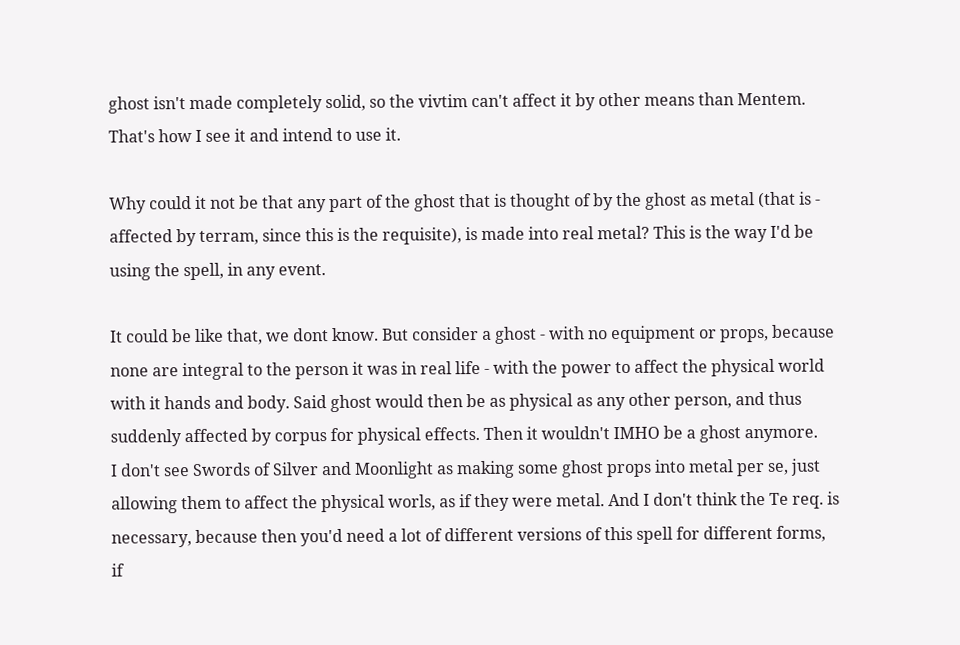ghost isn't made completely solid, so the vivtim can't affect it by other means than Mentem. That's how I see it and intend to use it.

Why could it not be that any part of the ghost that is thought of by the ghost as metal (that is - affected by terram, since this is the requisite), is made into real metal? This is the way I'd be using the spell, in any event.

It could be like that, we dont know. But consider a ghost - with no equipment or props, because none are integral to the person it was in real life - with the power to affect the physical world with it hands and body. Said ghost would then be as physical as any other person, and thus suddenly affected by corpus for physical effects. Then it wouldn't IMHO be a ghost anymore.
I don't see Swords of Silver and Moonlight as making some ghost props into metal per se, just allowing them to affect the physical worls, as if they were metal. And I don't think the Te req. is necessary, because then you'd need a lot of different versions of this spell for different forms, if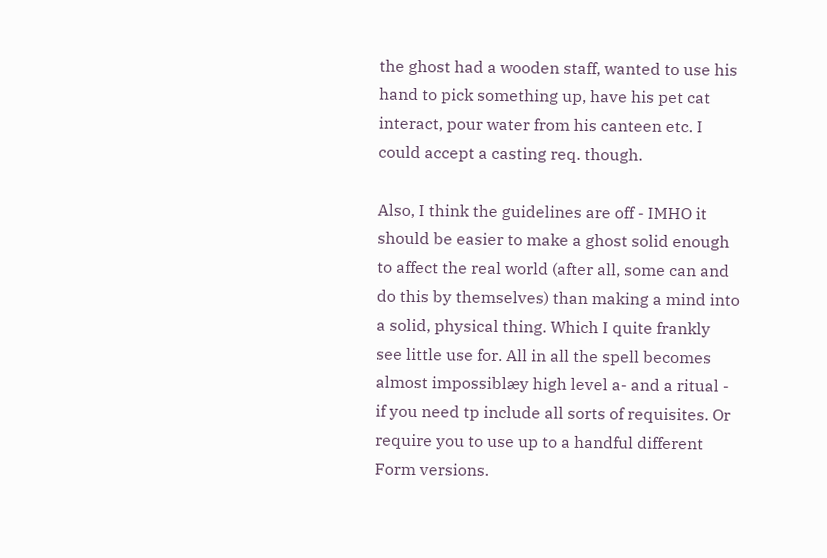the ghost had a wooden staff, wanted to use his hand to pick something up, have his pet cat interact, pour water from his canteen etc. I could accept a casting req. though.

Also, I think the guidelines are off - IMHO it should be easier to make a ghost solid enough to affect the real world (after all, some can and do this by themselves) than making a mind into a solid, physical thing. Which I quite frankly see little use for. All in all the spell becomes almost impossiblæy high level a- and a ritual - if you need tp include all sorts of requisites. Or require you to use up to a handful different Form versions.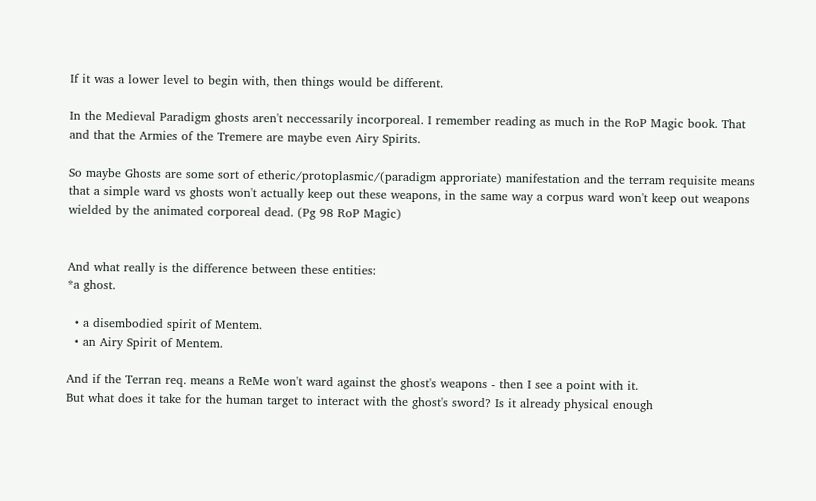If it was a lower level to begin with, then things would be different.

In the Medieval Paradigm ghosts aren't neccessarily incorporeal. I remember reading as much in the RoP Magic book. That and that the Armies of the Tremere are maybe even Airy Spirits.

So maybe Ghosts are some sort of etheric/protoplasmic/(paradigm approriate) manifestation and the terram requisite means that a simple ward vs ghosts won't actually keep out these weapons, in the same way a corpus ward won't keep out weapons wielded by the animated corporeal dead. (Pg 98 RoP Magic)


And what really is the difference between these entities:
*a ghost.

  • a disembodied spirit of Mentem.
  • an Airy Spirit of Mentem.

And if the Terran req. means a ReMe won't ward against the ghost's weapons - then I see a point with it.
But what does it take for the human target to interact with the ghost's sword? Is it already physical enough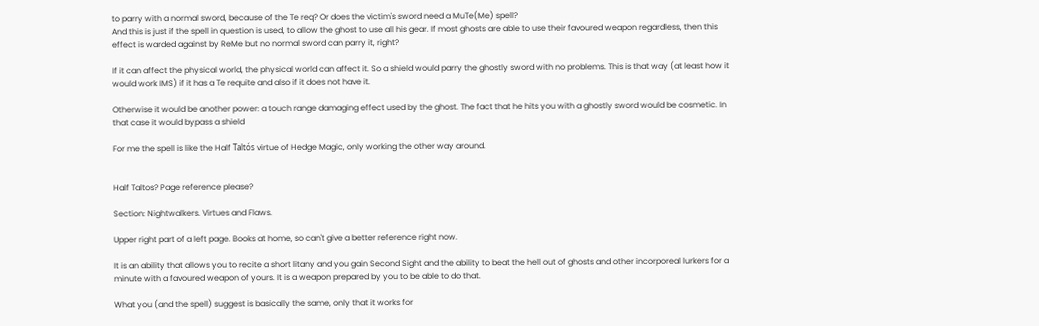to parry with a normal sword, because of the Te req? Or does the victim's sword need a MuTe(Me) spell?
And this is just if the spell in question is used, to allow the ghost to use all his gear. If most ghosts are able to use their favoured weapon regardless, then this effect is warded against by ReMe but no normal sword can parry it, right?

If it can affect the physical world, the physical world can affect it. So a shield would parry the ghostly sword with no problems. This is that way (at least how it would work IMS) if it has a Te requite and also if it does not have it.

Otherwise it would be another power: a touch range damaging effect used by the ghost. The fact that he hits you with a ghostly sword would be cosmetic. In that case it would bypass a shield

For me the spell is like the Half Taltós virtue of Hedge Magic, only working the other way around.


Half Taltos? Page reference please?

Section: Nightwalkers. Virtues and Flaws.

Upper right part of a left page. Books at home, so can't give a better reference right now.

It is an ability that allows you to recite a short litany and you gain Second Sight and the ability to beat the hell out of ghosts and other incorporeal lurkers for a minute with a favoured weapon of yours. It is a weapon prepared by you to be able to do that.

What you (and the spell) suggest is basically the same, only that it works for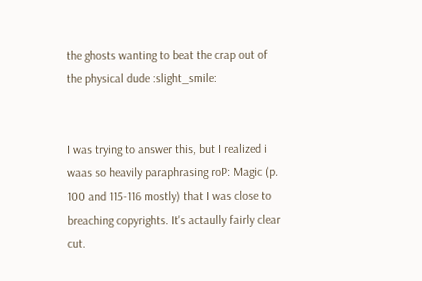the ghosts wanting to beat the crap out of the physical dude :slight_smile:


I was trying to answer this, but I realized i waas so heavily paraphrasing roP: Magic (p. 100 and 115-116 mostly) that I was close to breaching copyrights. It's actaully fairly clear cut.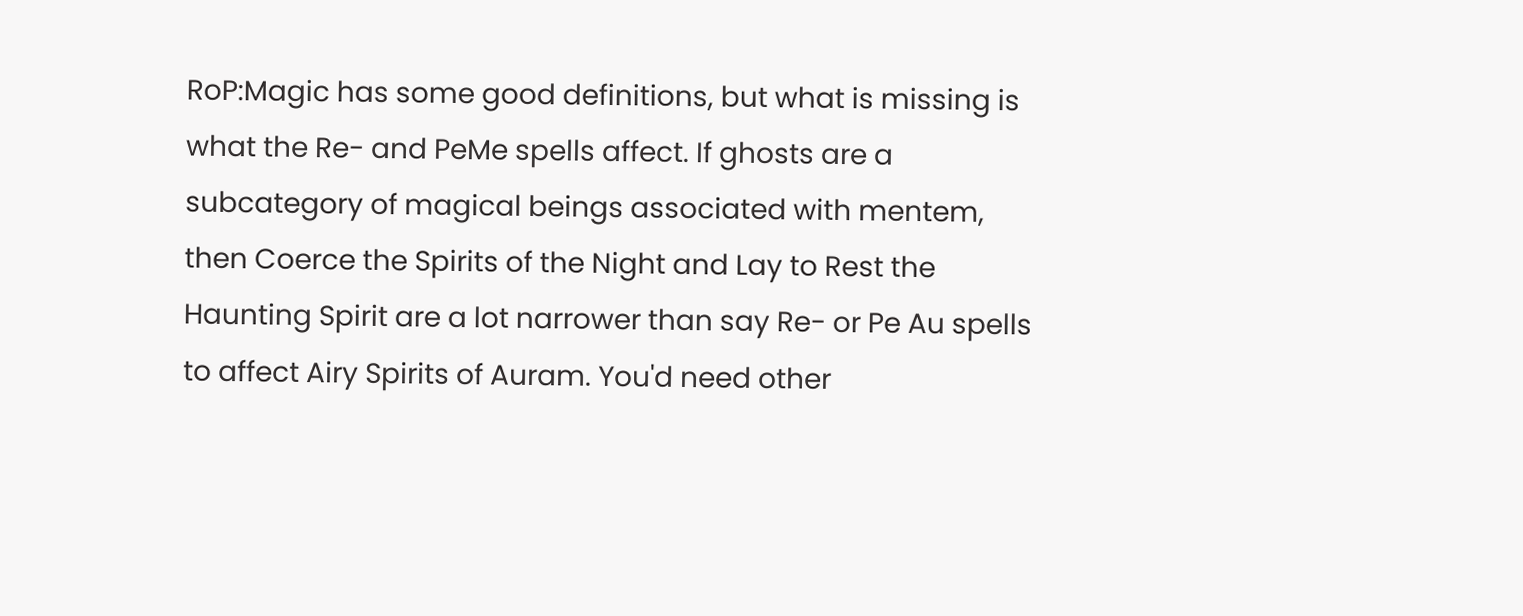RoP:Magic has some good definitions, but what is missing is what the Re- and PeMe spells affect. If ghosts are a subcategory of magical beings associated with mentem, then Coerce the Spirits of the Night and Lay to Rest the Haunting Spirit are a lot narrower than say Re- or Pe Au spells to affect Airy Spirits of Auram. You'd need other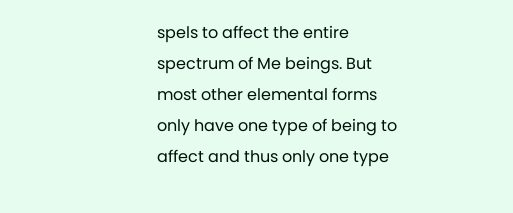spels to affect the entire spectrum of Me beings. But most other elemental forms only have one type of being to affect and thus only one type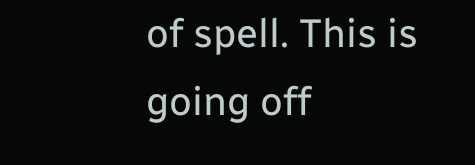of spell. This is going off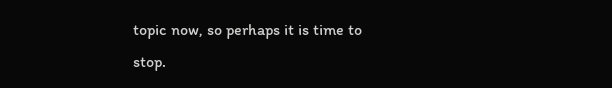topic now, so perhaps it is time to stop.